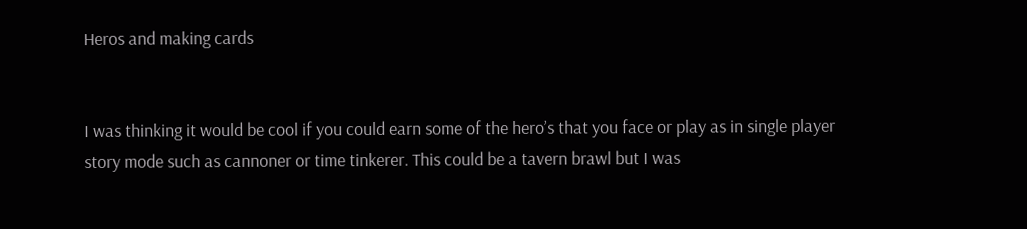Heros and making cards


I was thinking it would be cool if you could earn some of the hero’s that you face or play as in single player story mode such as cannoner or time tinkerer. This could be a tavern brawl but I was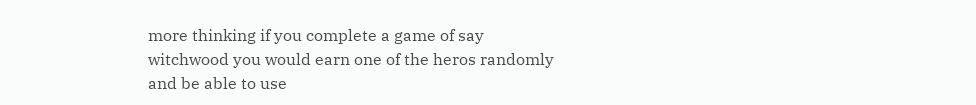more thinking if you complete a game of say witchwood you would earn one of the heros randomly and be able to use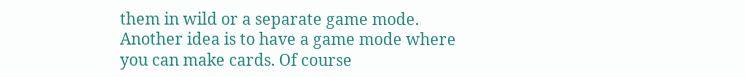them in wild or a separate game mode.
Another idea is to have a game mode where you can make cards. Of course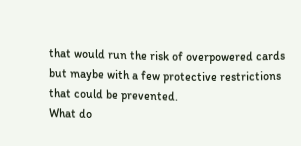that would run the risk of overpowered cards but maybe with a few protective restrictions that could be prevented.
What do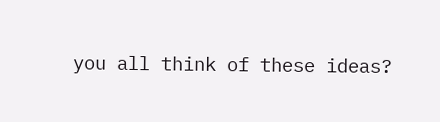you all think of these ideas?